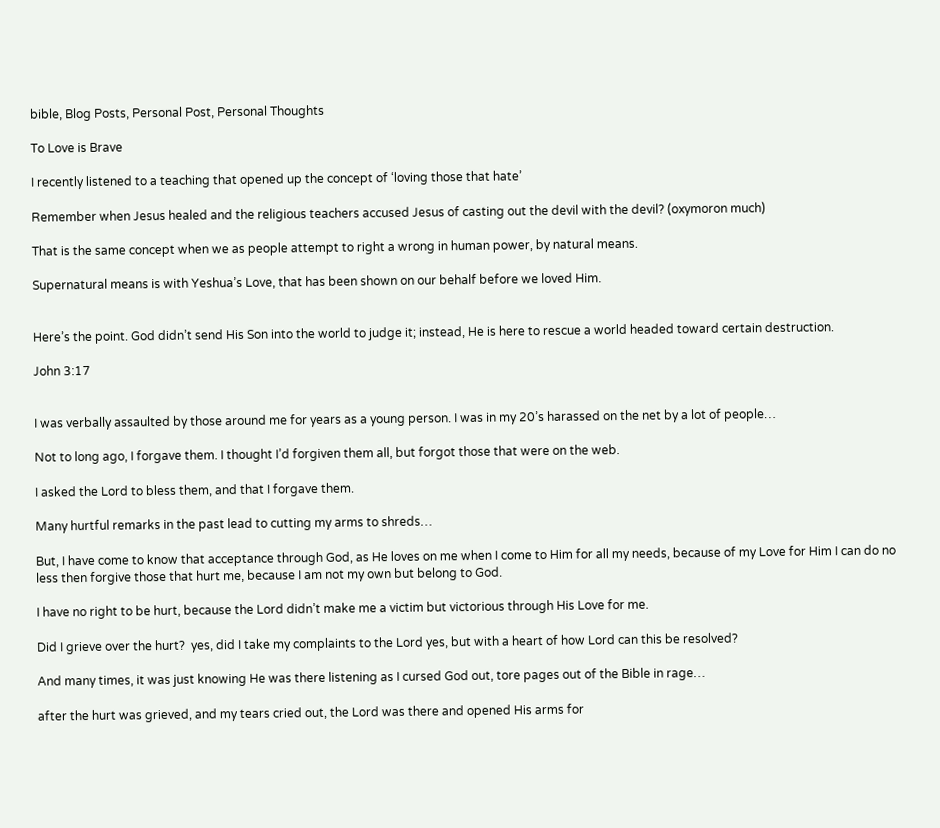bible, Blog Posts, Personal Post, Personal Thoughts

To Love is Brave

I recently listened to a teaching that opened up the concept of ‘loving those that hate’

Remember when Jesus healed and the religious teachers accused Jesus of casting out the devil with the devil? (oxymoron much)

That is the same concept when we as people attempt to right a wrong in human power, by natural means.

Supernatural means is with Yeshua’s Love, that has been shown on our behalf before we loved Him.


Here’s the point. God didn’t send His Son into the world to judge it; instead, He is here to rescue a world headed toward certain destruction.

John 3:17


I was verbally assaulted by those around me for years as a young person. I was in my 20’s harassed on the net by a lot of people…

Not to long ago, I forgave them. I thought I’d forgiven them all, but forgot those that were on the web.

I asked the Lord to bless them, and that I forgave them.

Many hurtful remarks in the past lead to cutting my arms to shreds…

But, I have come to know that acceptance through God, as He loves on me when I come to Him for all my needs, because of my Love for Him I can do no less then forgive those that hurt me, because I am not my own but belong to God.

I have no right to be hurt, because the Lord didn’t make me a victim but victorious through His Love for me.

Did I grieve over the hurt?  yes, did I take my complaints to the Lord yes, but with a heart of how Lord can this be resolved?

And many times, it was just knowing He was there listening as I cursed God out, tore pages out of the Bible in rage…

after the hurt was grieved, and my tears cried out, the Lord was there and opened His arms for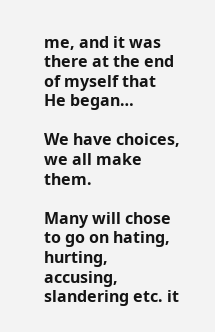me, and it was there at the end of myself that He began…

We have choices, we all make them.

Many will chose to go on hating, hurting, accusing, slandering etc. it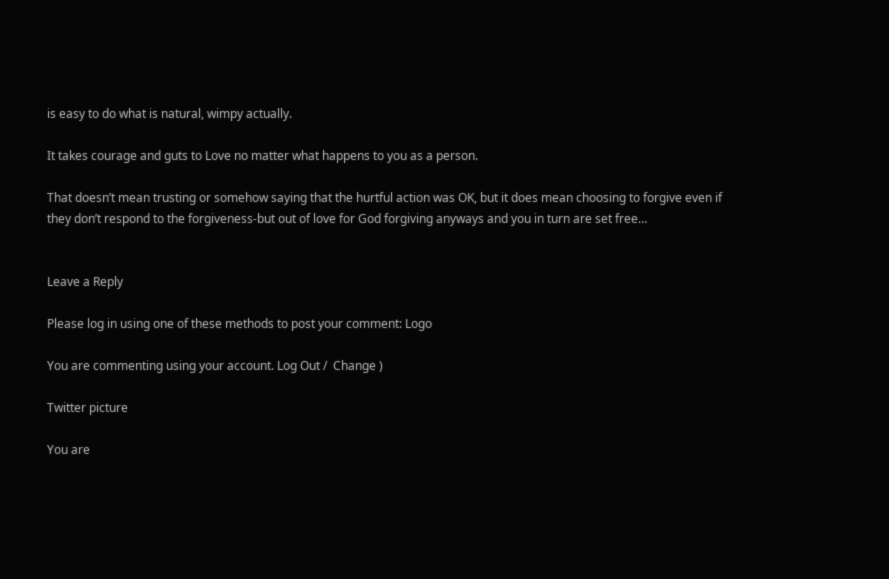is easy to do what is natural, wimpy actually.

It takes courage and guts to Love no matter what happens to you as a person.

That doesn’t mean trusting or somehow saying that the hurtful action was OK, but it does mean choosing to forgive even if they don’t respond to the forgiveness-but out of love for God forgiving anyways and you in turn are set free…


Leave a Reply

Please log in using one of these methods to post your comment: Logo

You are commenting using your account. Log Out /  Change )

Twitter picture

You are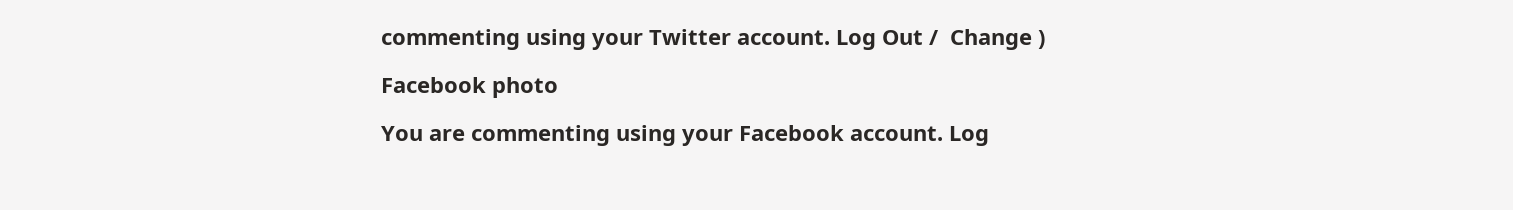commenting using your Twitter account. Log Out /  Change )

Facebook photo

You are commenting using your Facebook account. Log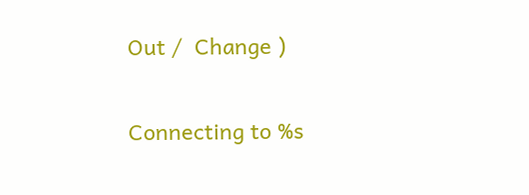Out /  Change )

Connecting to %s